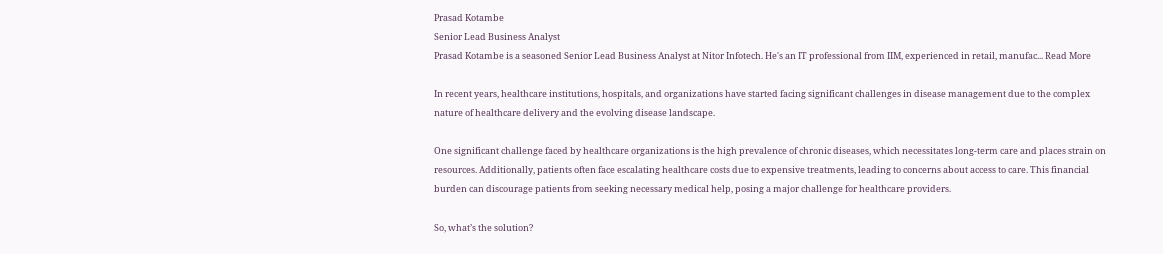Prasad Kotambe
Senior Lead Business Analyst
Prasad Kotambe is a seasoned Senior Lead Business Analyst at Nitor Infotech. He's an IT professional from IIM, experienced in retail, manufac... Read More

In recent years, healthcare institutions, hospitals, and organizations have started facing significant challenges in disease management due to the complex nature of healthcare delivery and the evolving disease landscape.

One significant challenge faced by healthcare organizations is the high prevalence of chronic diseases, which necessitates long-term care and places strain on resources. Additionally, patients often face escalating healthcare costs due to expensive treatments, leading to concerns about access to care. This financial burden can discourage patients from seeking necessary medical help, posing a major challenge for healthcare providers.

So, what’s the solution?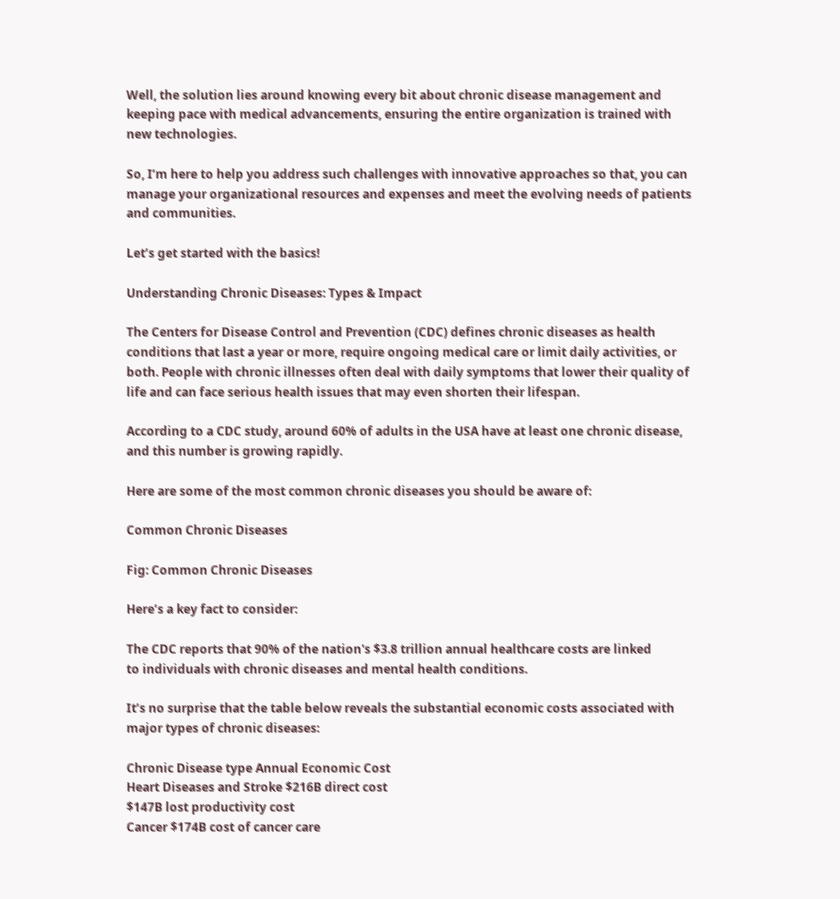Well, the solution lies around knowing every bit about chronic disease management and keeping pace with medical advancements, ensuring the entire organization is trained with new technologies.

So, I’m here to help you address such challenges with innovative approaches so that, you can manage your organizational resources and expenses and meet the evolving needs of patients and communities.

Let’s get started with the basics!

Understanding Chronic Diseases: Types & Impact

The Centers for Disease Control and Prevention (CDC) defines chronic diseases as health conditions that last a year or more, require ongoing medical care or limit daily activities, or both. People with chronic illnesses often deal with daily symptoms that lower their quality of life and can face serious health issues that may even shorten their lifespan.

According to a CDC study, around 60% of adults in the USA have at least one chronic disease,
and this number is growing rapidly.

Here are some of the most common chronic diseases you should be aware of:

Common Chronic Diseases

Fig: Common Chronic Diseases

Here’s a key fact to consider:

The CDC reports that 90% of the nation's $3.8 trillion annual healthcare costs are linked
to individuals with chronic diseases and mental health conditions.

It’s no surprise that the table below reveals the substantial economic costs associated with major types of chronic diseases:

Chronic Disease type Annual Economic Cost
Heart Diseases and Stroke $216B direct cost
$147B lost productivity cost
Cancer $174B cost of cancer care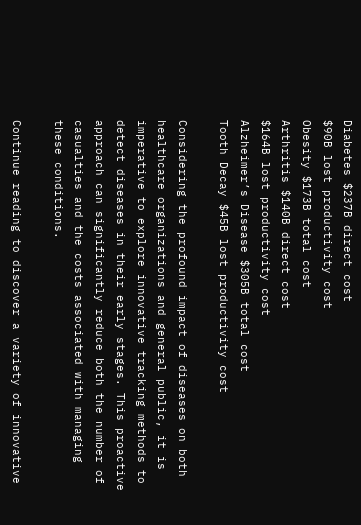Diabetes $237B direct cost
$90B lost productivity cost
Obesity $173B total cost
Arthritis $140B direct cost
$164B lost productivity cost
Alzheimer’s Disease $305B total cost
Tooth Decay $45B lost productivity cost

Considering the profound impact of diseases on both healthcare organizations and general public, it is imperative to explore innovative tracking methods to detect diseases in their early stages. This proactive approach can significantly reduce both the number of casualties and the costs associated with managing these conditions.

Continue reading to discover a variety of innovative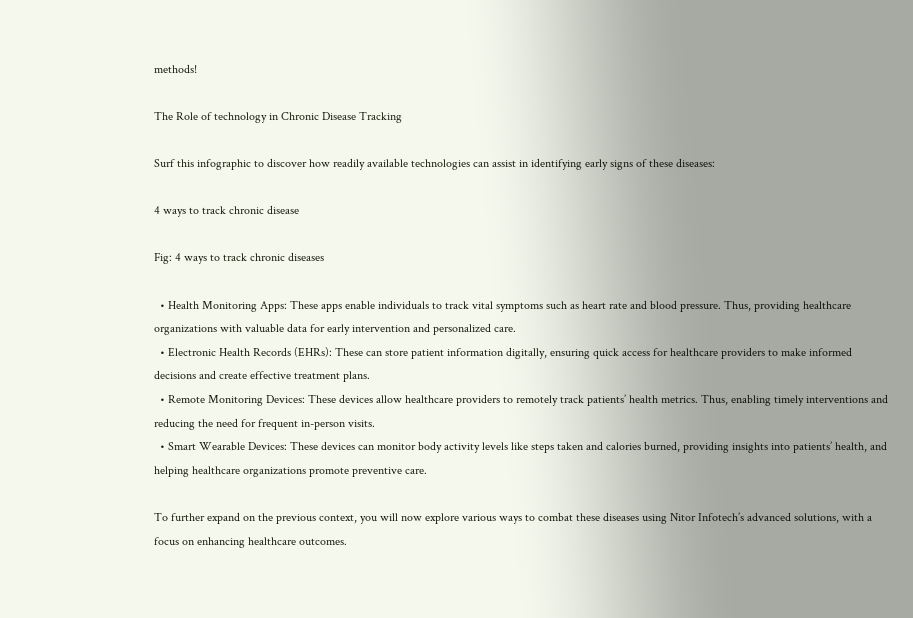methods!

The Role of technology in Chronic Disease Tracking

Surf this infographic to discover how readily available technologies can assist in identifying early signs of these diseases:

4 ways to track chronic disease

Fig: 4 ways to track chronic diseases

  • Health Monitoring Apps: These apps enable individuals to track vital symptoms such as heart rate and blood pressure. Thus, providing healthcare organizations with valuable data for early intervention and personalized care.
  • Electronic Health Records (EHRs): These can store patient information digitally, ensuring quick access for healthcare providers to make informed decisions and create effective treatment plans.
  • Remote Monitoring Devices: These devices allow healthcare providers to remotely track patients’ health metrics. Thus, enabling timely interventions and reducing the need for frequent in-person visits.
  • Smart Wearable Devices: These devices can monitor body activity levels like steps taken and calories burned, providing insights into patients’ health, and helping healthcare organizations promote preventive care.

To further expand on the previous context, you will now explore various ways to combat these diseases using Nitor Infotech’s advanced solutions, with a focus on enhancing healthcare outcomes.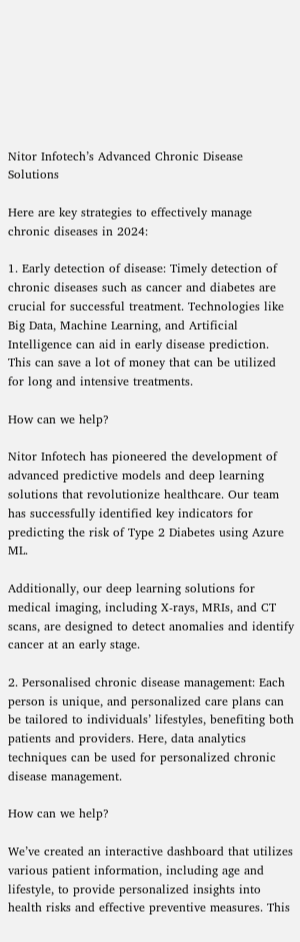Nitor Infotech’s Advanced Chronic Disease Solutions

Here are key strategies to effectively manage chronic diseases in 2024:

1. Early detection of disease: Timely detection of chronic diseases such as cancer and diabetes are crucial for successful treatment. Technologies like Big Data, Machine Learning, and Artificial Intelligence can aid in early disease prediction. This can save a lot of money that can be utilized for long and intensive treatments.

How can we help?

Nitor Infotech has pioneered the development of advanced predictive models and deep learning solutions that revolutionize healthcare. Our team has successfully identified key indicators for predicting the risk of Type 2 Diabetes using Azure ML.

Additionally, our deep learning solutions for medical imaging, including X-rays, MRIs, and CT scans, are designed to detect anomalies and identify cancer at an early stage.

2. Personalised chronic disease management: Each person is unique, and personalized care plans can be tailored to individuals’ lifestyles, benefiting both patients and providers. Here, data analytics techniques can be used for personalized chronic disease management.

How can we help?

We’ve created an interactive dashboard that utilizes various patient information, including age and lifestyle, to provide personalized insights into health risks and effective preventive measures. This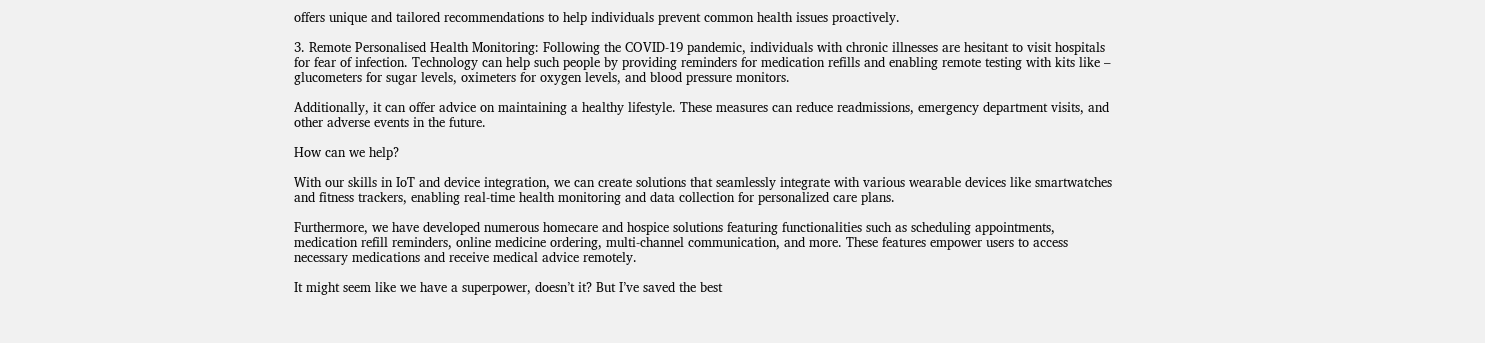offers unique and tailored recommendations to help individuals prevent common health issues proactively.

3. Remote Personalised Health Monitoring: Following the COVID-19 pandemic, individuals with chronic illnesses are hesitant to visit hospitals for fear of infection. Technology can help such people by providing reminders for medication refills and enabling remote testing with kits like – glucometers for sugar levels, oximeters for oxygen levels, and blood pressure monitors.

Additionally, it can offer advice on maintaining a healthy lifestyle. These measures can reduce readmissions, emergency department visits, and other adverse events in the future.

How can we help?

With our skills in IoT and device integration, we can create solutions that seamlessly integrate with various wearable devices like smartwatches and fitness trackers, enabling real-time health monitoring and data collection for personalized care plans.

Furthermore, we have developed numerous homecare and hospice solutions featuring functionalities such as scheduling appointments, medication refill reminders, online medicine ordering, multi-channel communication, and more. These features empower users to access necessary medications and receive medical advice remotely.

It might seem like we have a superpower, doesn’t it? But I’ve saved the best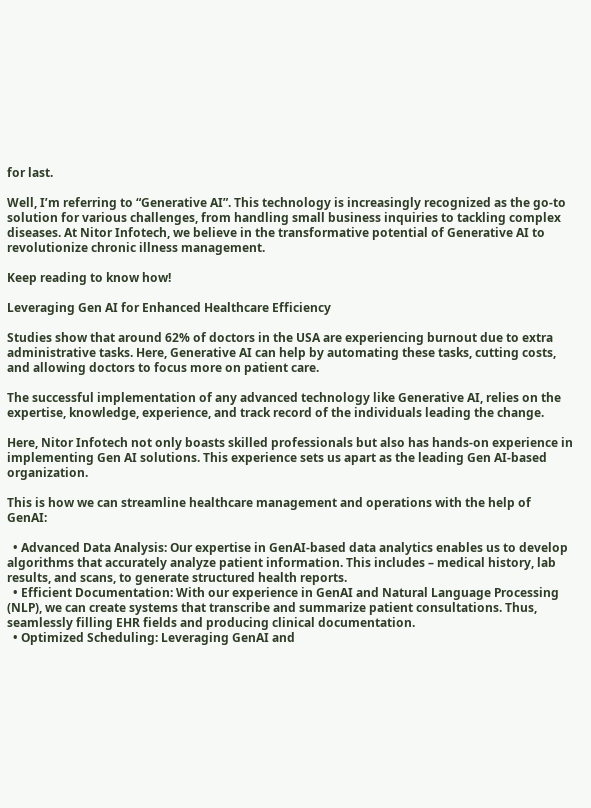for last.

Well, I’m referring to “Generative AI”. This technology is increasingly recognized as the go-to solution for various challenges, from handling small business inquiries to tackling complex diseases. At Nitor Infotech, we believe in the transformative potential of Generative AI to revolutionize chronic illness management.

Keep reading to know how!

Leveraging Gen AI for Enhanced Healthcare Efficiency

Studies show that around 62% of doctors in the USA are experiencing burnout due to extra administrative tasks. Here, Generative AI can help by automating these tasks, cutting costs, and allowing doctors to focus more on patient care.

The successful implementation of any advanced technology like Generative AI, relies on the expertise, knowledge, experience, and track record of the individuals leading the change.

Here, Nitor Infotech not only boasts skilled professionals but also has hands-on experience in implementing Gen AI solutions. This experience sets us apart as the leading Gen AI-based organization.

This is how we can streamline healthcare management and operations with the help of GenAI:

  • Advanced Data Analysis: Our expertise in GenAI-based data analytics enables us to develop algorithms that accurately analyze patient information. This includes – medical history, lab results, and scans, to generate structured health reports.
  • Efficient Documentation: With our experience in GenAI and Natural Language Processing (NLP), we can create systems that transcribe and summarize patient consultations. Thus, seamlessly filling EHR fields and producing clinical documentation.
  • Optimized Scheduling: Leveraging GenAI and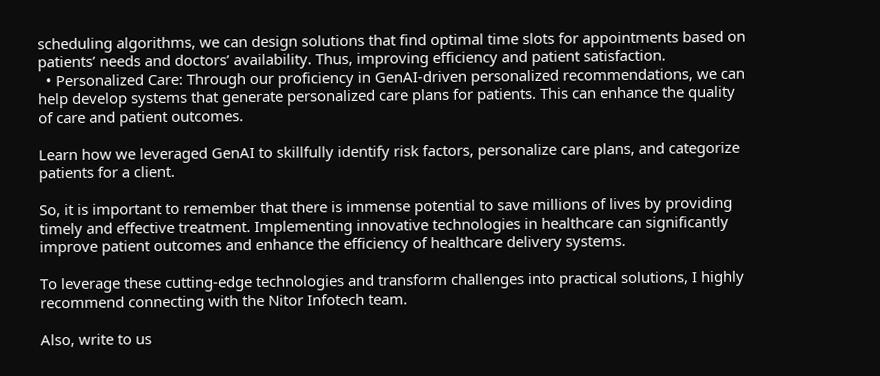scheduling algorithms, we can design solutions that find optimal time slots for appointments based on patients’ needs and doctors’ availability. Thus, improving efficiency and patient satisfaction.
  • Personalized Care: Through our proficiency in GenAI-driven personalized recommendations, we can help develop systems that generate personalized care plans for patients. This can enhance the quality of care and patient outcomes.

Learn how we leveraged GenAI to skillfully identify risk factors, personalize care plans, and categorize patients for a client.

So, it is important to remember that there is immense potential to save millions of lives by providing timely and effective treatment. Implementing innovative technologies in healthcare can significantly improve patient outcomes and enhance the efficiency of healthcare delivery systems.

To leverage these cutting-edge technologies and transform challenges into practical solutions, I highly recommend connecting with the Nitor Infotech team.

Also, write to us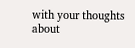with your thoughts about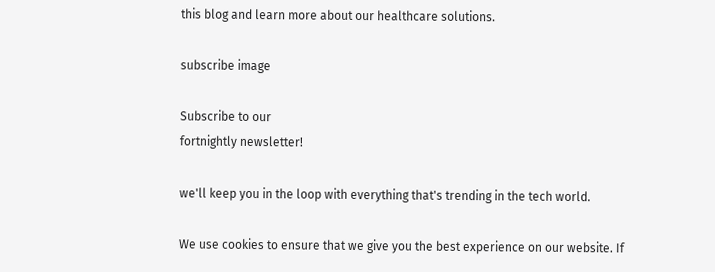this blog and learn more about our healthcare solutions.

subscribe image

Subscribe to our
fortnightly newsletter!

we'll keep you in the loop with everything that's trending in the tech world.

We use cookies to ensure that we give you the best experience on our website. If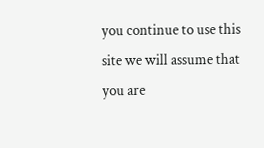you continue to use this site we will assume that you are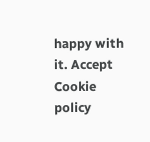happy with it. Accept Cookie policy